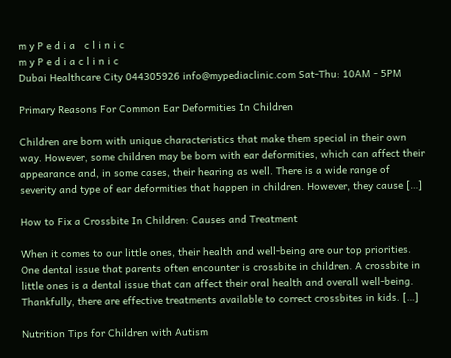m y P e d i a   c l i n i c
m y P e d i a c l i n i c
Dubai Healthcare City 044305926 info@mypediaclinic.com Sat-Thu: 10AM - 5PM

Primary Reasons For Common Ear Deformities In Children

Children are born with unique characteristics that make them special in their own way. However, some children may be born with ear deformities, which can affect their appearance and, in some cases, their hearing as well. There is a wide range of severity and type of ear deformities that happen in children. However, they cause […]

How to Fix a Crossbite In Children: Causes and Treatment

When it comes to our little ones, their health and well-being are our top priorities. One dental issue that parents often encounter is crossbite in children. A crossbite in little ones is a dental issue that can affect their oral health and overall well-being. Thankfully, there are effective treatments available to correct crossbites in kids. […]

Nutrition Tips for Children with Autism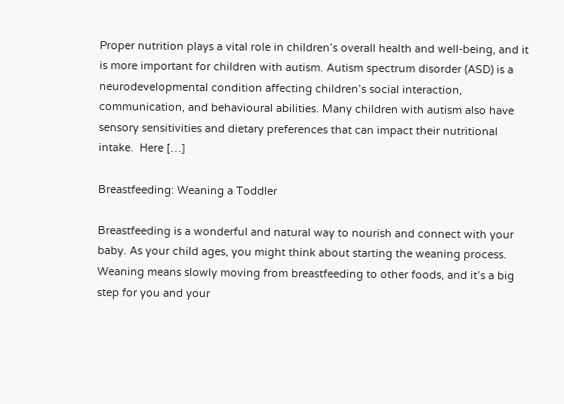Proper nutrition plays a vital role in children’s overall health and well-being, and it is more important for children with autism. Autism spectrum disorder (ASD) is a neurodevelopmental condition affecting children’s social interaction, communication, and behavioural abilities. Many children with autism also have sensory sensitivities and dietary preferences that can impact their nutritional intake.  Here […]

Breastfeeding: Weaning a Toddler

Breastfeeding is a wonderful and natural way to nourish and connect with your baby. As your child ages, you might think about starting the weaning process. Weaning means slowly moving from breastfeeding to other foods, and it’s a big step for you and your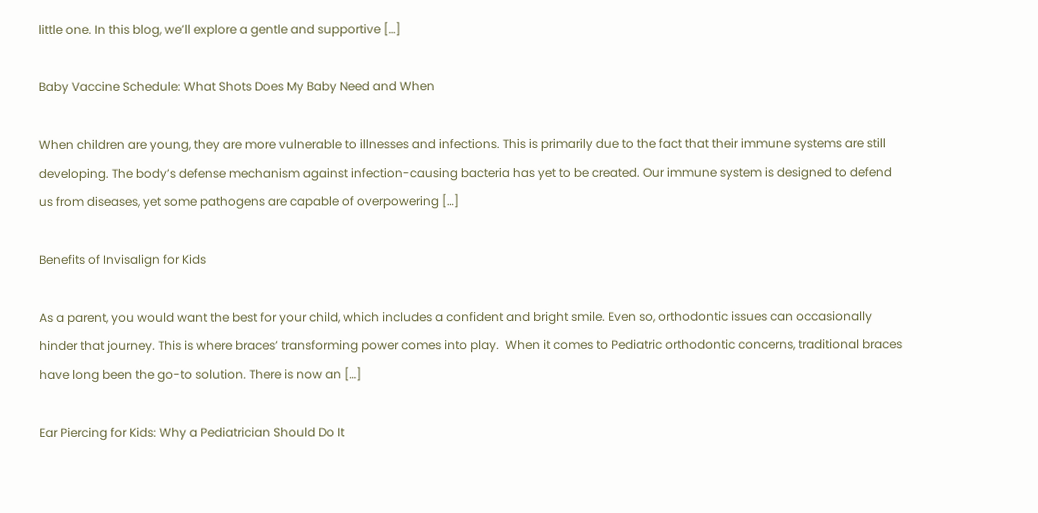little one. In this blog, we’ll explore a gentle and supportive […]

Baby Vaccine Schedule: What Shots Does My Baby Need and When

When children are young, they are more vulnerable to illnesses and infections. This is primarily due to the fact that their immune systems are still developing. The body’s defense mechanism against infection-causing bacteria has yet to be created. Our immune system is designed to defend us from diseases, yet some pathogens are capable of overpowering […]

Benefits of Invisalign for Kids

As a parent, you would want the best for your child, which includes a confident and bright smile. Even so, orthodontic issues can occasionally hinder that journey. This is where braces’ transforming power comes into play.  When it comes to Pediatric orthodontic concerns, traditional braces have long been the go-to solution. There is now an […]

Ear Piercing for Kids: Why a Pediatrician Should Do It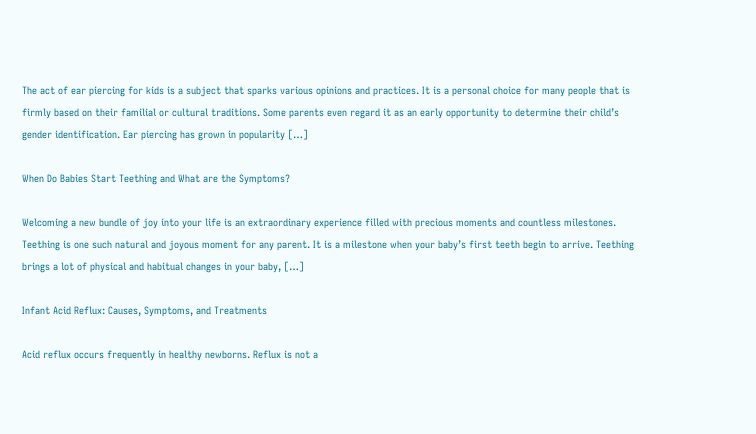The act of ear piercing for kids is a subject that sparks various opinions and practices. It is a personal choice for many people that is firmly based on their familial or cultural traditions. Some parents even regard it as an early opportunity to determine their child’s gender identification. Ear piercing has grown in popularity […]

When Do Babies Start Teething and What are the Symptoms?

Welcoming a new bundle of joy into your life is an extraordinary experience filled with precious moments and countless milestones. Teething is one such natural and joyous moment for any parent. It is a milestone when your baby’s first teeth begin to arrive. Teething brings a lot of physical and habitual changes in your baby, […]

Infant Acid Reflux: Causes, Symptoms, and Treatments

Acid reflux occurs frequently in healthy newborns. Reflux is not a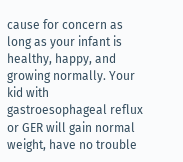cause for concern as long as your infant is healthy, happy, and growing normally. Your kid with gastroesophageal reflux or GER will gain normal weight, have no trouble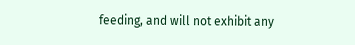feeding, and will not exhibit any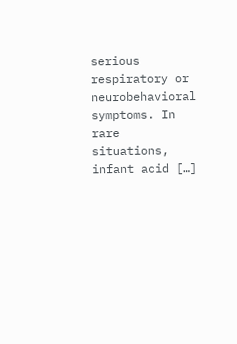serious respiratory or neurobehavioral symptoms. In rare situations, infant acid […]